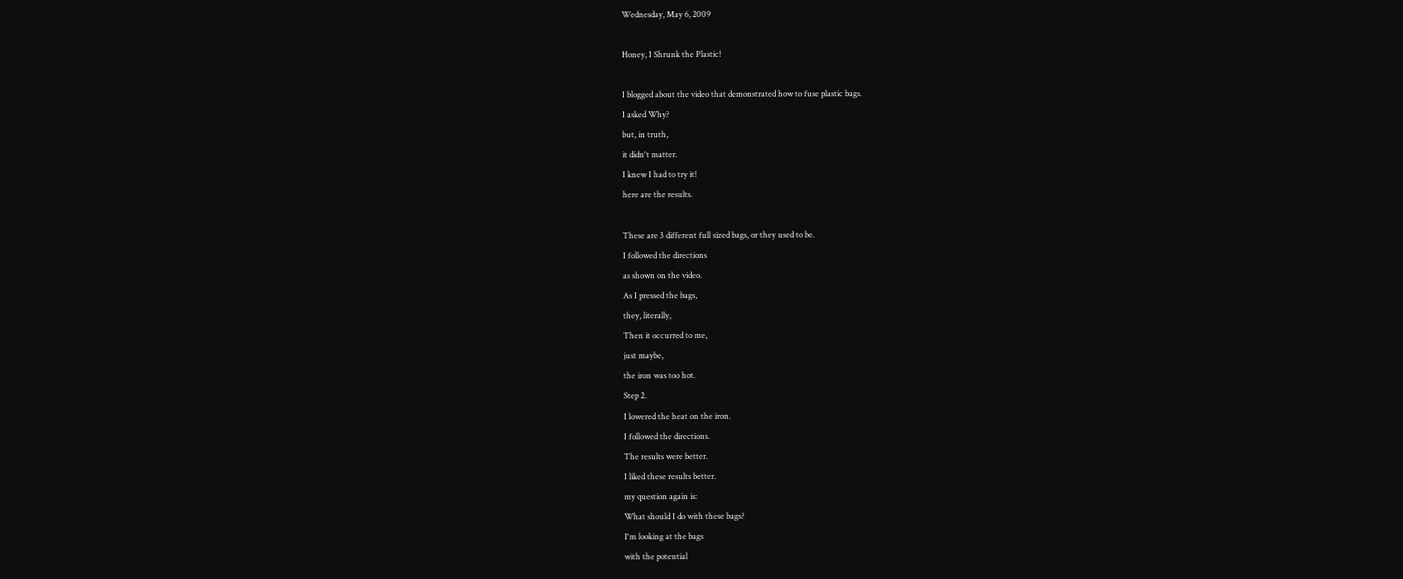Wednesday, May 6, 2009

Honey, I Shrunk the Plastic!

I blogged about the video that demonstrated how to fuse plastic bags.
I asked Why?
but, in truth,
it didn't matter.
I knew I had to try it!
here are the results.

These are 3 different full sized bags, or they used to be.
I followed the directions
as shown on the video.
As I pressed the bags,
they, literally,
Then it occurred to me,
just maybe,
the iron was too hot.
Step 2.
I lowered the heat on the iron.
I followed the directions.
The results were better.
I liked these results better.
my question again is:
What should I do with these bags?
I'm looking at the bags
with the potential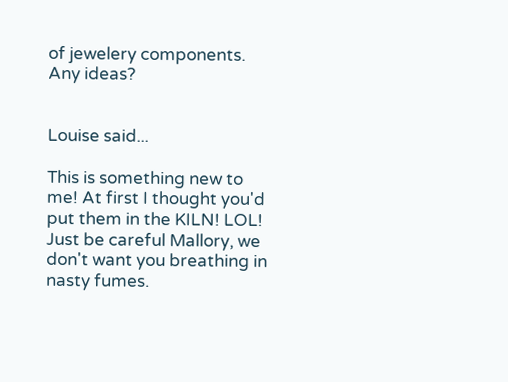of jewelery components.
Any ideas?


Louise said...

This is something new to me! At first I thought you'd put them in the KILN! LOL! Just be careful Mallory, we don't want you breathing in nasty fumes.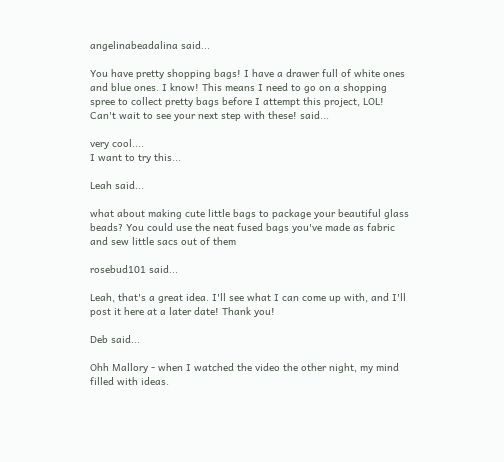angelinabeadalina said...

You have pretty shopping bags! I have a drawer full of white ones and blue ones. I know! This means I need to go on a shopping spree to collect pretty bags before I attempt this project, LOL! Can't wait to see your next step with these! said...

very cool....
I want to try this...

Leah said...

what about making cute little bags to package your beautiful glass beads? You could use the neat fused bags you've made as fabric and sew little sacs out of them

rosebud101 said...

Leah, that's a great idea. I'll see what I can come up with, and I'll post it here at a later date! Thank you!

Deb said...

Ohh Mallory - when I watched the video the other night, my mind filled with ideas.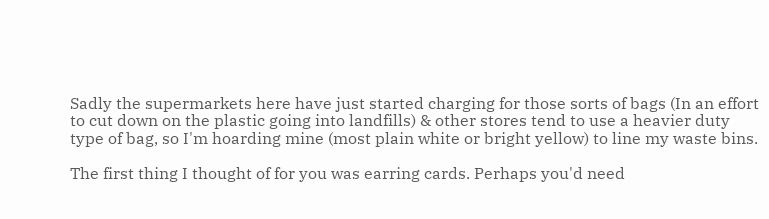Sadly the supermarkets here have just started charging for those sorts of bags (In an effort to cut down on the plastic going into landfills) & other stores tend to use a heavier duty type of bag, so I'm hoarding mine (most plain white or bright yellow) to line my waste bins.

The first thing I thought of for you was earring cards. Perhaps you'd need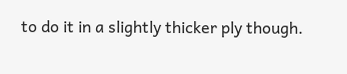to do it in a slightly thicker ply though.